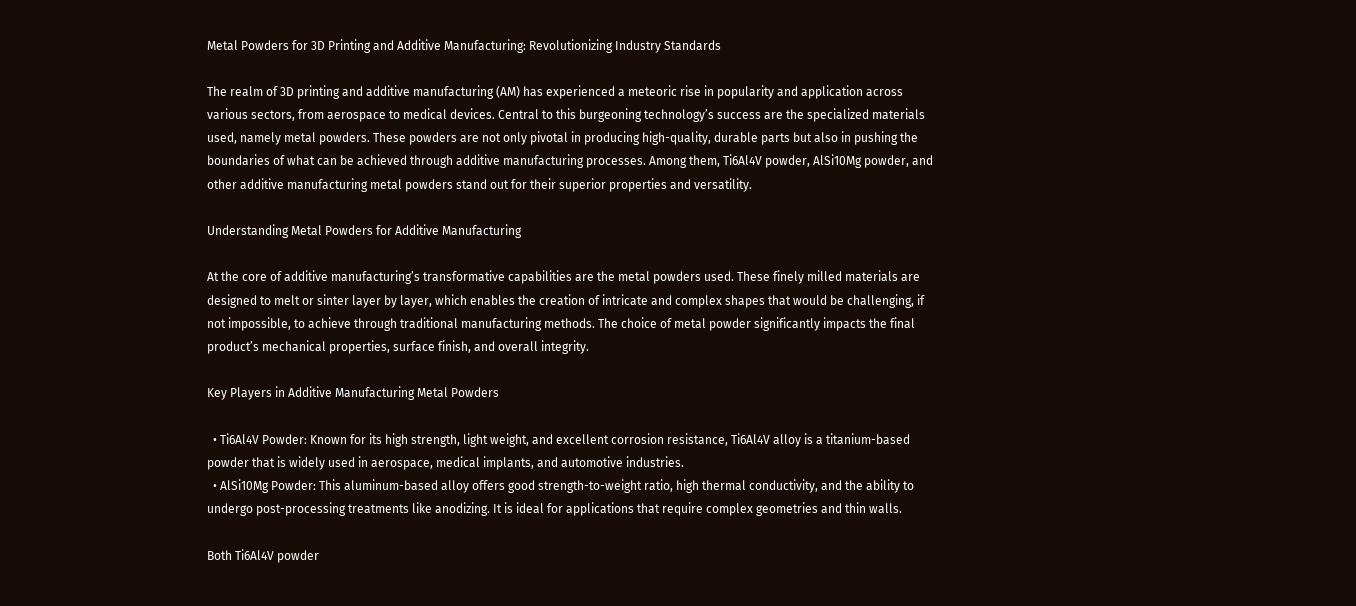Metal Powders for 3D Printing and Additive Manufacturing: Revolutionizing Industry Standards

The realm of 3D printing and additive manufacturing (AM) has experienced a meteoric rise in popularity and application across various sectors, from aerospace to medical devices. Central to this burgeoning technology’s success are the specialized materials used, namely metal powders. These powders are not only pivotal in producing high-quality, durable parts but also in pushing the boundaries of what can be achieved through additive manufacturing processes. Among them, Ti6Al4V powder, AlSi10Mg powder, and other additive manufacturing metal powders stand out for their superior properties and versatility.

Understanding Metal Powders for Additive Manufacturing

At the core of additive manufacturing’s transformative capabilities are the metal powders used. These finely milled materials are designed to melt or sinter layer by layer, which enables the creation of intricate and complex shapes that would be challenging, if not impossible, to achieve through traditional manufacturing methods. The choice of metal powder significantly impacts the final product’s mechanical properties, surface finish, and overall integrity.

Key Players in Additive Manufacturing Metal Powders

  • Ti6Al4V Powder: Known for its high strength, light weight, and excellent corrosion resistance, Ti6Al4V alloy is a titanium-based powder that is widely used in aerospace, medical implants, and automotive industries.
  • AlSi10Mg Powder: This aluminum-based alloy offers good strength-to-weight ratio, high thermal conductivity, and the ability to undergo post-processing treatments like anodizing. It is ideal for applications that require complex geometries and thin walls.

Both Ti6Al4V powder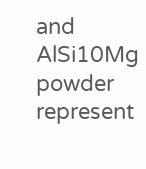and AlSi10Mg powder represent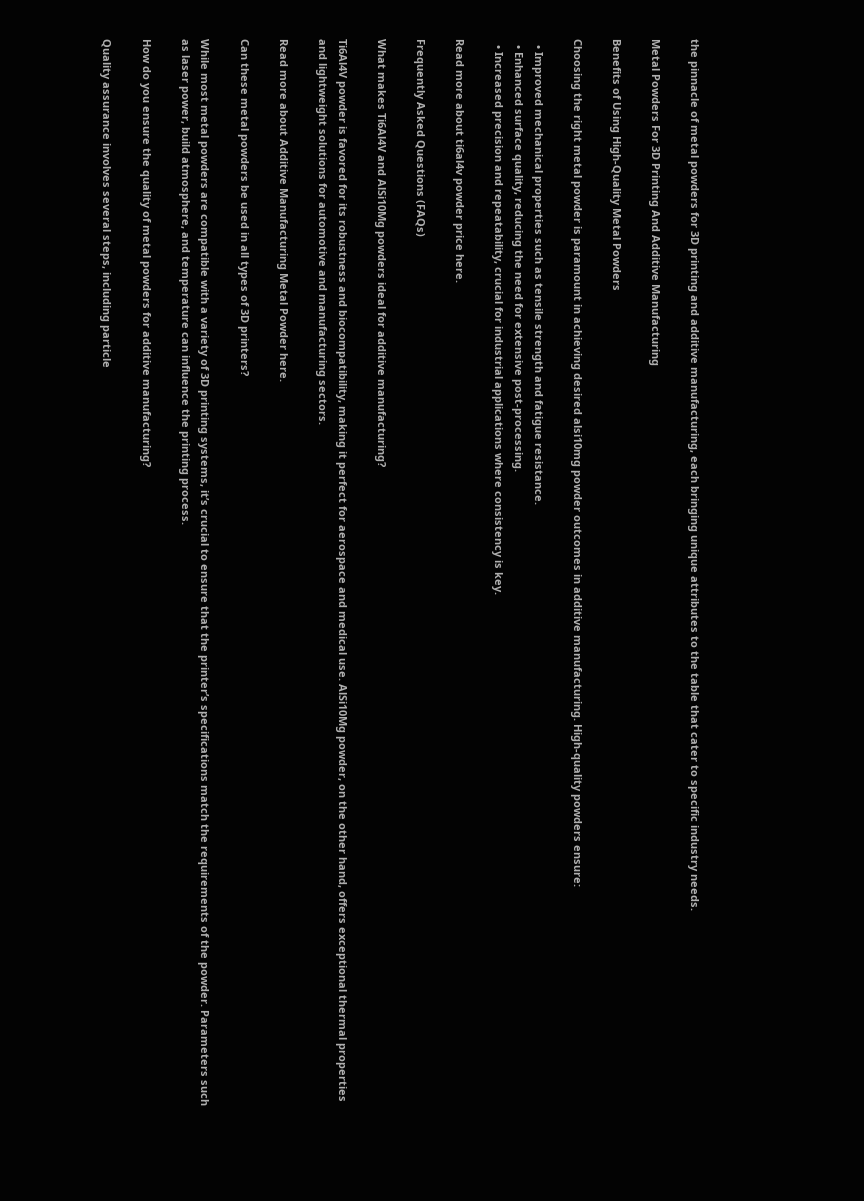the pinnacle of metal powders for 3D printing and additive manufacturing, each bringing unique attributes to the table that cater to specific industry needs.

Metal Powders For 3D Printing And Additive Manufacturing

Benefits of Using High-Quality Metal Powders

Choosing the right metal powder is paramount in achieving desired alsi10mg powder outcomes in additive manufacturing. High-quality powders ensure:

  • Improved mechanical properties such as tensile strength and fatigue resistance.
  • Enhanced surface quality, reducing the need for extensive post-processing.
  • Increased precision and repeatability, crucial for industrial applications where consistency is key.

Read more about ti6al4v powder price here.

Frequently Asked Questions (FAQs)

What makes Ti6Al4V and AlSi10Mg powders ideal for additive manufacturing?

Ti6Al4V powder is favored for its robustness and biocompatibility, making it perfect for aerospace and medical use. AlSi10Mg powder, on the other hand, offers exceptional thermal properties and lightweight solutions for automotive and manufacturing sectors.

Read more about Additive Manufacturing Metal Powder here.

Can these metal powders be used in all types of 3D printers?

While most metal powders are compatible with a variety of 3D printing systems, it’s crucial to ensure that the printer’s specifications match the requirements of the powder. Parameters such as laser power, build atmosphere, and temperature can influence the printing process.

How do you ensure the quality of metal powders for additive manufacturing?

Quality assurance involves several steps, including particle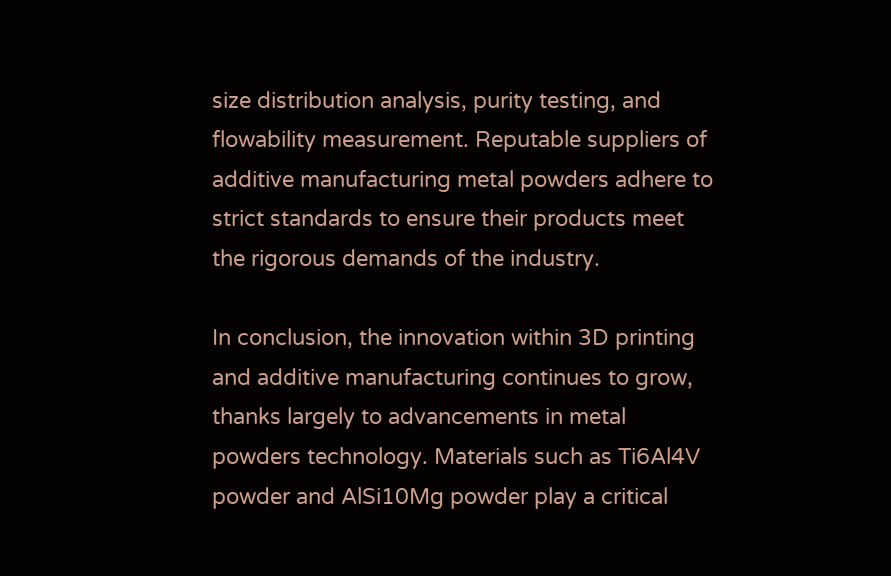size distribution analysis, purity testing, and flowability measurement. Reputable suppliers of additive manufacturing metal powders adhere to strict standards to ensure their products meet the rigorous demands of the industry.

In conclusion, the innovation within 3D printing and additive manufacturing continues to grow, thanks largely to advancements in metal powders technology. Materials such as Ti6Al4V powder and AlSi10Mg powder play a critical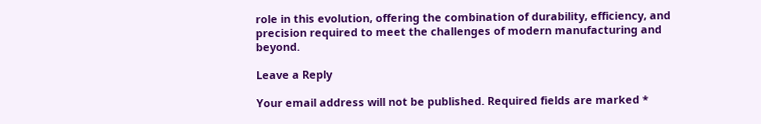role in this evolution, offering the combination of durability, efficiency, and precision required to meet the challenges of modern manufacturing and beyond.

Leave a Reply

Your email address will not be published. Required fields are marked *